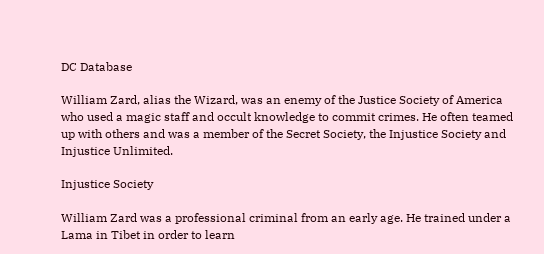DC Database

William Zard, alias the Wizard, was an enemy of the Justice Society of America who used a magic staff and occult knowledge to commit crimes. He often teamed up with others and was a member of the Secret Society, the Injustice Society and Injustice Unlimited.

Injustice Society

William Zard was a professional criminal from an early age. He trained under a Lama in Tibet in order to learn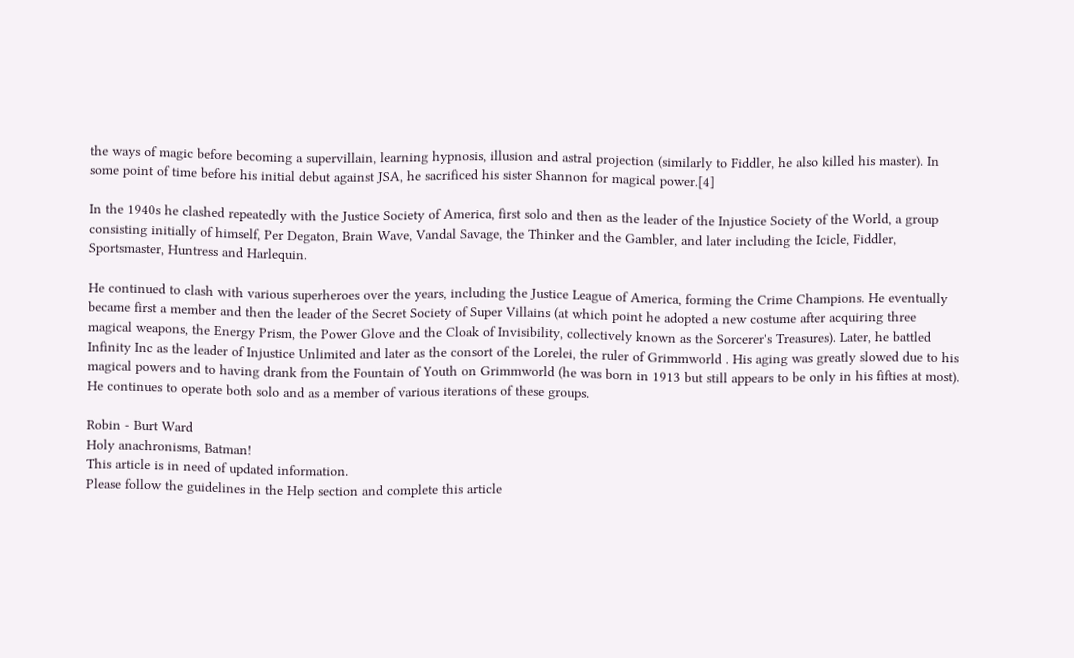the ways of magic before becoming a supervillain, learning hypnosis, illusion and astral projection (similarly to Fiddler, he also killed his master). In some point of time before his initial debut against JSA, he sacrificed his sister Shannon for magical power.[4]

In the 1940s he clashed repeatedly with the Justice Society of America, first solo and then as the leader of the Injustice Society of the World, a group consisting initially of himself, Per Degaton, Brain Wave, Vandal Savage, the Thinker and the Gambler, and later including the Icicle, Fiddler, Sportsmaster, Huntress and Harlequin.

He continued to clash with various superheroes over the years, including the Justice League of America, forming the Crime Champions. He eventually became first a member and then the leader of the Secret Society of Super Villains (at which point he adopted a new costume after acquiring three magical weapons, the Energy Prism, the Power Glove and the Cloak of Invisibility, collectively known as the Sorcerer's Treasures). Later, he battled Infinity Inc as the leader of Injustice Unlimited and later as the consort of the Lorelei, the ruler of Grimmworld . His aging was greatly slowed due to his magical powers and to having drank from the Fountain of Youth on Grimmworld (he was born in 1913 but still appears to be only in his fifties at most). He continues to operate both solo and as a member of various iterations of these groups.

Robin - Burt Ward
Holy anachronisms, Batman!
This article is in need of updated information.
Please follow the guidelines in the Help section and complete this article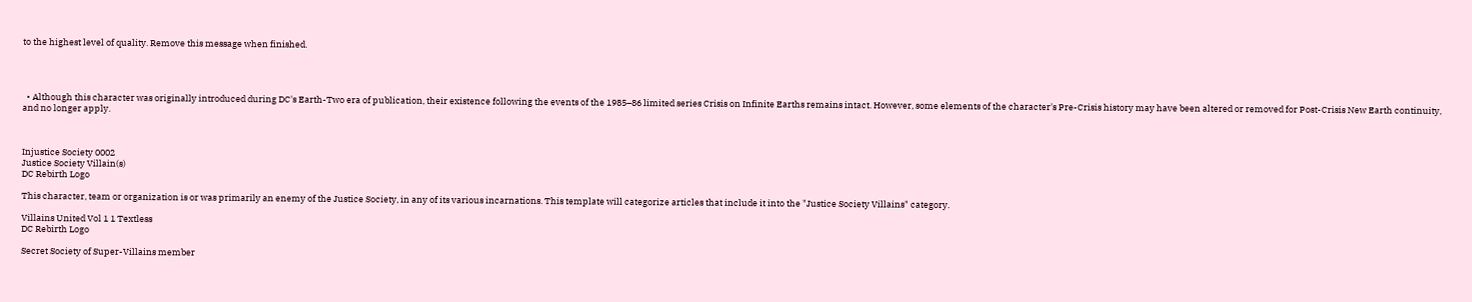to the highest level of quality. Remove this message when finished.




  • Although this character was originally introduced during DC's Earth-Two era of publication, their existence following the events of the 1985–86 limited series Crisis on Infinite Earths remains intact. However, some elements of the character's Pre-Crisis history may have been altered or removed for Post-Crisis New Earth continuity, and no longer apply.



Injustice Society 0002
Justice Society Villain(s)
DC Rebirth Logo

This character, team or organization is or was primarily an enemy of the Justice Society, in any of its various incarnations. This template will categorize articles that include it into the "Justice Society Villains" category.

Villains United Vol 1 1 Textless
DC Rebirth Logo

Secret Society of Super-Villains member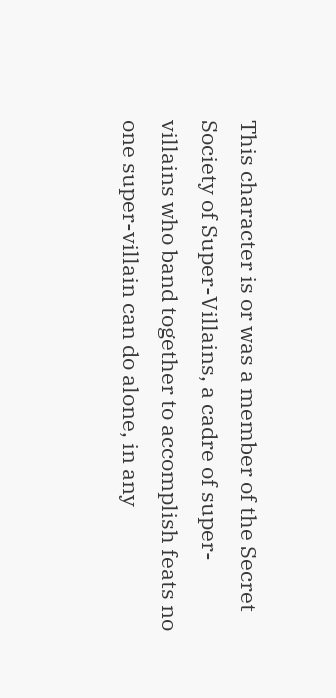This character is or was a member of the Secret Society of Super-Villains, a cadre of super-villains who band together to accomplish feats no one super-villain can do alone, in any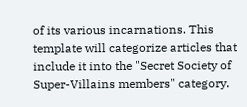of its various incarnations. This template will categorize articles that include it into the "Secret Society of Super-Villains members" category.